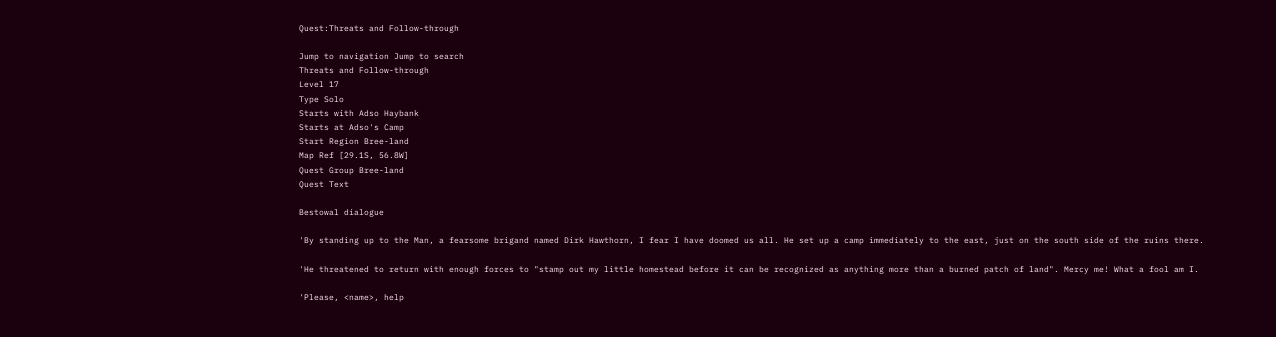Quest:Threats and Follow-through

Jump to navigation Jump to search
Threats and Follow-through
Level 17
Type Solo
Starts with Adso Haybank
Starts at Adso's Camp
Start Region Bree-land
Map Ref [29.1S, 56.8W]
Quest Group Bree-land
Quest Text

Bestowal dialogue

'By standing up to the Man, a fearsome brigand named Dirk Hawthorn, I fear I have doomed us all. He set up a camp immediately to the east, just on the south side of the ruins there.

'He threatened to return with enough forces to "stamp out my little homestead before it can be recognized as anything more than a burned patch of land". Mercy me! What a fool am I.

'Please, <name>, help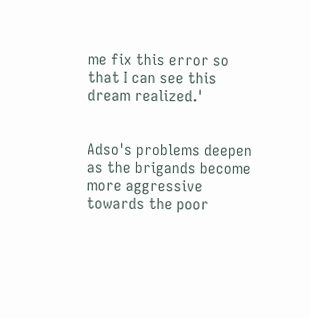me fix this error so that I can see this dream realized.'


Adso's problems deepen as the brigands become more aggressive towards the poor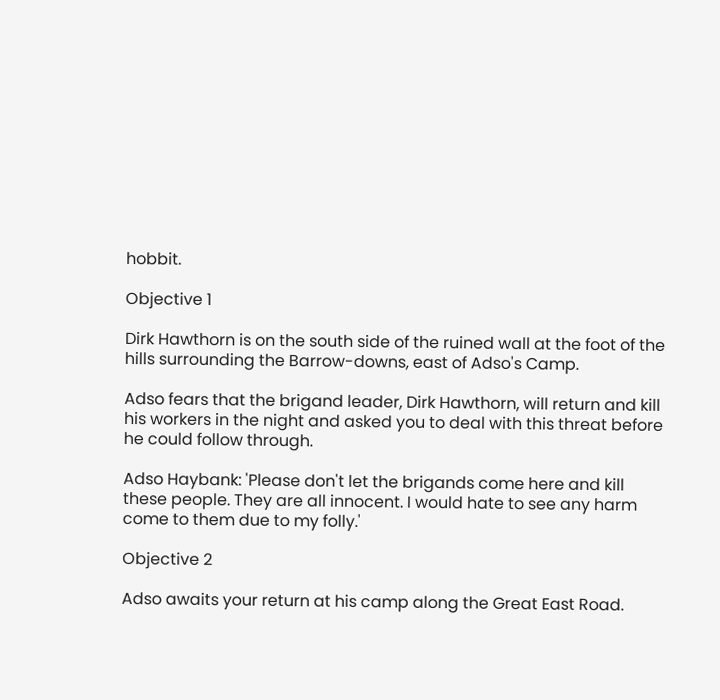hobbit.

Objective 1

Dirk Hawthorn is on the south side of the ruined wall at the foot of the hills surrounding the Barrow-downs, east of Adso's Camp.

Adso fears that the brigand leader, Dirk Hawthorn, will return and kill his workers in the night and asked you to deal with this threat before he could follow through.

Adso Haybank: 'Please don't let the brigands come here and kill these people. They are all innocent. I would hate to see any harm come to them due to my folly.'

Objective 2

Adso awaits your return at his camp along the Great East Road.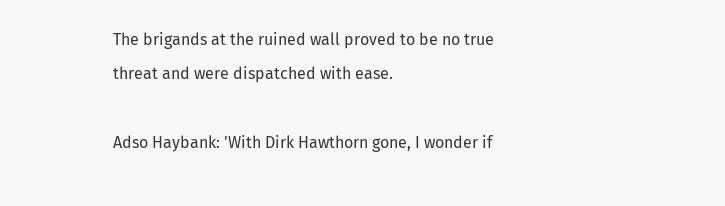The brigands at the ruined wall proved to be no true threat and were dispatched with ease.

Adso Haybank: 'With Dirk Hawthorn gone, I wonder if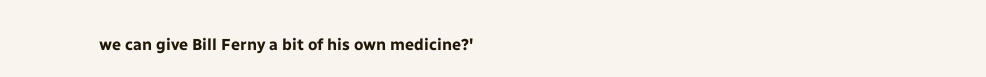we can give Bill Ferny a bit of his own medicine?'